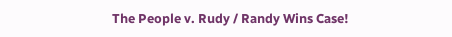The People v. Rudy / Randy Wins Case!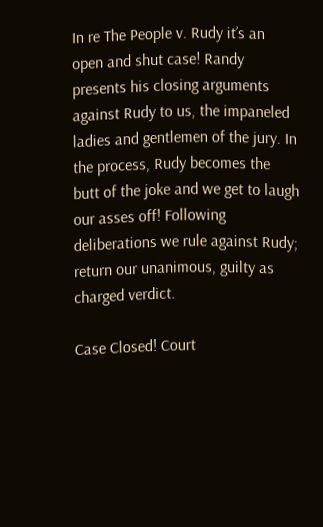In re The People v. Rudy it’s an open and shut case! Randy presents his closing arguments against Rudy to us, the impaneled ladies and gentlemen of the jury. In the process, Rudy becomes the butt of the joke and we get to laugh our asses off! Following deliberations we rule against Rudy; return our unanimous, guilty as charged verdict.

Case Closed! Court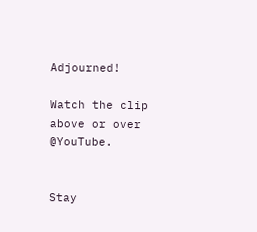Adjourned!

Watch the clip above or over @YouTube.


Stay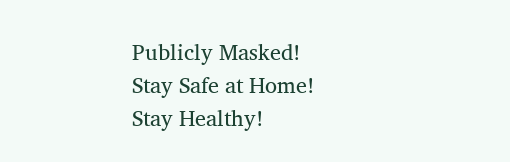Publicly Masked!
Stay Safe at Home!
Stay Healthy!